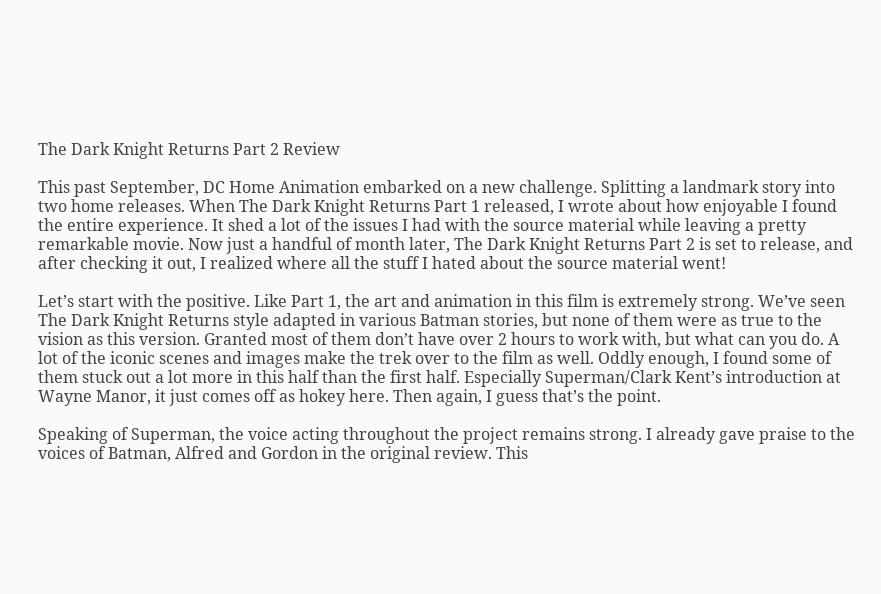The Dark Knight Returns Part 2 Review

This past September, DC Home Animation embarked on a new challenge. Splitting a landmark story into two home releases. When The Dark Knight Returns Part 1 released, I wrote about how enjoyable I found the entire experience. It shed a lot of the issues I had with the source material while leaving a pretty remarkable movie. Now just a handful of month later, The Dark Knight Returns Part 2 is set to release, and after checking it out, I realized where all the stuff I hated about the source material went!

Let’s start with the positive. Like Part 1, the art and animation in this film is extremely strong. We’ve seen The Dark Knight Returns style adapted in various Batman stories, but none of them were as true to the vision as this version. Granted most of them don’t have over 2 hours to work with, but what can you do. A lot of the iconic scenes and images make the trek over to the film as well. Oddly enough, I found some of them stuck out a lot more in this half than the first half. Especially Superman/Clark Kent’s introduction at Wayne Manor, it just comes off as hokey here. Then again, I guess that’s the point.

Speaking of Superman, the voice acting throughout the project remains strong. I already gave praise to the voices of Batman, Alfred and Gordon in the original review. This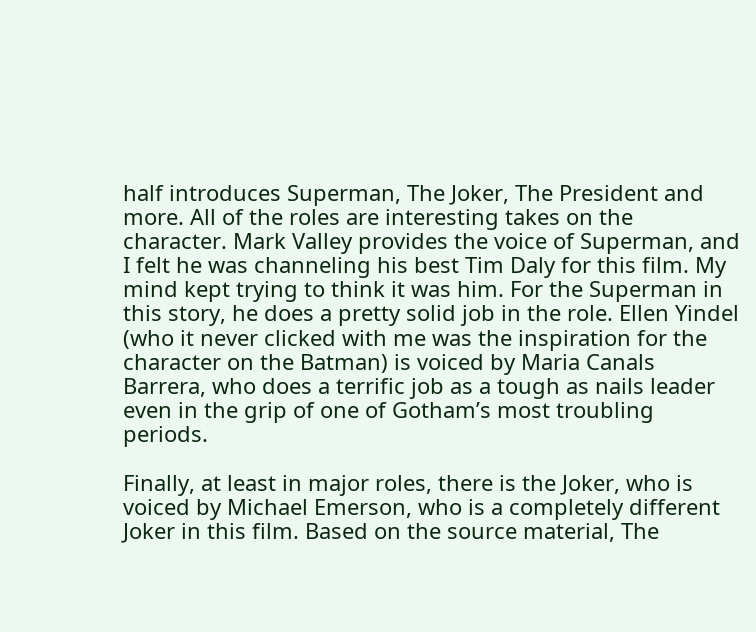half introduces Superman, The Joker, The President and more. All of the roles are interesting takes on the character. Mark Valley provides the voice of Superman, and I felt he was channeling his best Tim Daly for this film. My mind kept trying to think it was him. For the Superman in this story, he does a pretty solid job in the role. Ellen Yindel (who it never clicked with me was the inspiration for the character on the Batman) is voiced by Maria Canals Barrera, who does a terrific job as a tough as nails leader even in the grip of one of Gotham’s most troubling periods.

Finally, at least in major roles, there is the Joker, who is voiced by Michael Emerson, who is a completely different Joker in this film. Based on the source material, The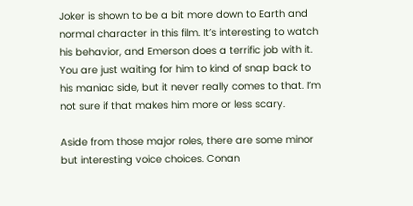Joker is shown to be a bit more down to Earth and normal character in this film. It’s interesting to watch his behavior, and Emerson does a terrific job with it. You are just waiting for him to kind of snap back to his maniac side, but it never really comes to that. I’m not sure if that makes him more or less scary.

Aside from those major roles, there are some minor but interesting voice choices. Conan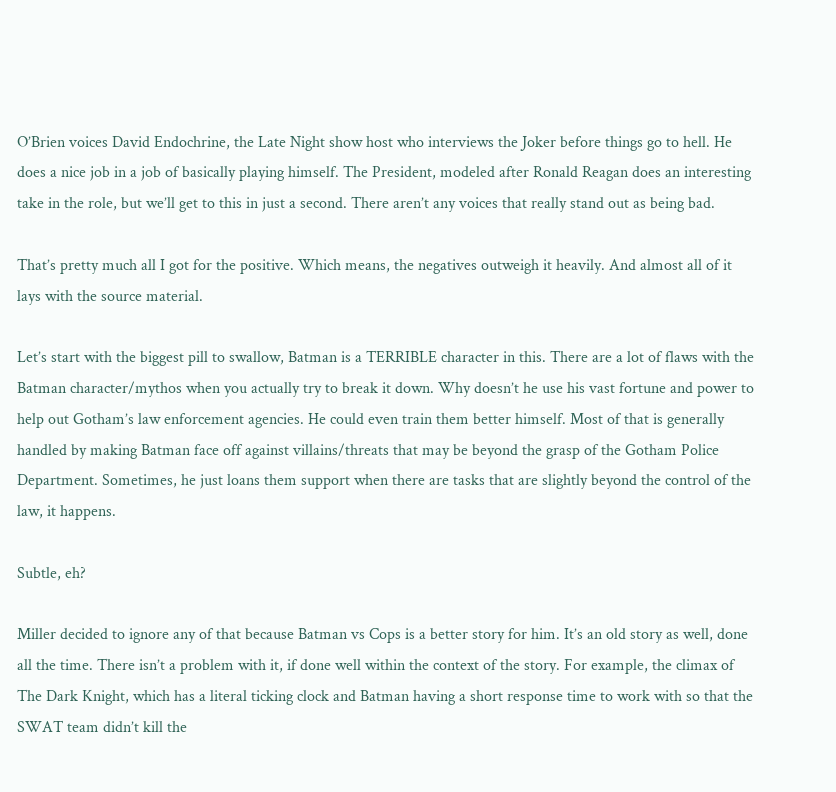O’Brien voices David Endochrine, the Late Night show host who interviews the Joker before things go to hell. He does a nice job in a job of basically playing himself. The President, modeled after Ronald Reagan does an interesting take in the role, but we’ll get to this in just a second. There aren’t any voices that really stand out as being bad.

That’s pretty much all I got for the positive. Which means, the negatives outweigh it heavily. And almost all of it lays with the source material.

Let’s start with the biggest pill to swallow, Batman is a TERRIBLE character in this. There are a lot of flaws with the Batman character/mythos when you actually try to break it down. Why doesn’t he use his vast fortune and power to help out Gotham’s law enforcement agencies. He could even train them better himself. Most of that is generally handled by making Batman face off against villains/threats that may be beyond the grasp of the Gotham Police Department. Sometimes, he just loans them support when there are tasks that are slightly beyond the control of the law, it happens.

Subtle, eh?

Miller decided to ignore any of that because Batman vs Cops is a better story for him. It’s an old story as well, done all the time. There isn’t a problem with it, if done well within the context of the story. For example, the climax of The Dark Knight, which has a literal ticking clock and Batman having a short response time to work with so that the SWAT team didn’t kill the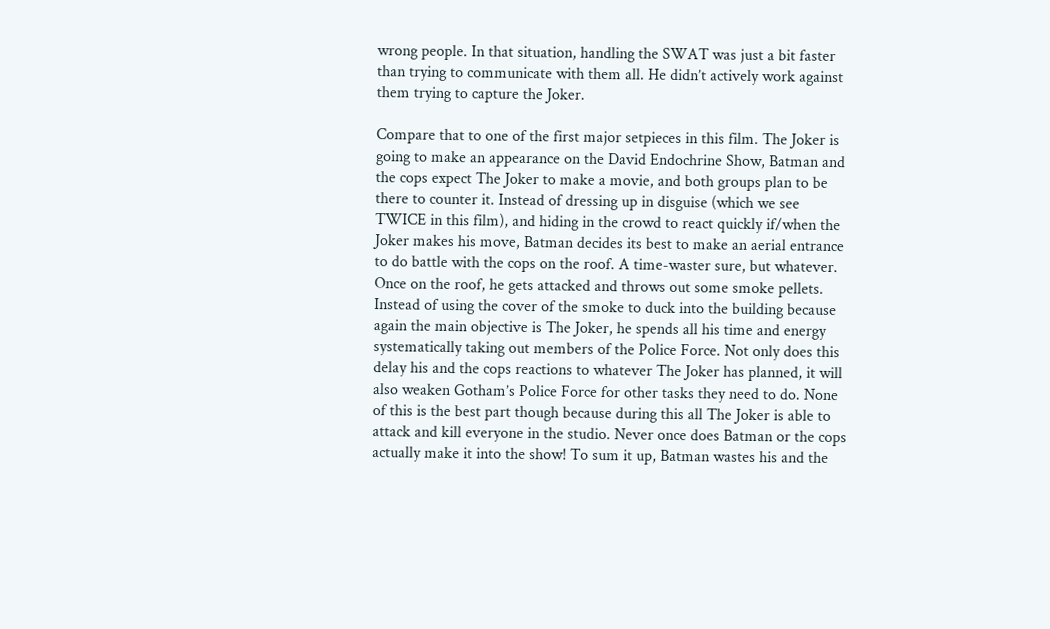wrong people. In that situation, handling the SWAT was just a bit faster than trying to communicate with them all. He didn’t actively work against them trying to capture the Joker.

Compare that to one of the first major setpieces in this film. The Joker is going to make an appearance on the David Endochrine Show, Batman and the cops expect The Joker to make a movie, and both groups plan to be there to counter it. Instead of dressing up in disguise (which we see TWICE in this film), and hiding in the crowd to react quickly if/when the Joker makes his move, Batman decides its best to make an aerial entrance to do battle with the cops on the roof. A time-waster sure, but whatever. Once on the roof, he gets attacked and throws out some smoke pellets. Instead of using the cover of the smoke to duck into the building because again the main objective is The Joker, he spends all his time and energy systematically taking out members of the Police Force. Not only does this delay his and the cops reactions to whatever The Joker has planned, it will also weaken Gotham’s Police Force for other tasks they need to do. None of this is the best part though because during this all The Joker is able to attack and kill everyone in the studio. Never once does Batman or the cops actually make it into the show! To sum it up, Batman wastes his and the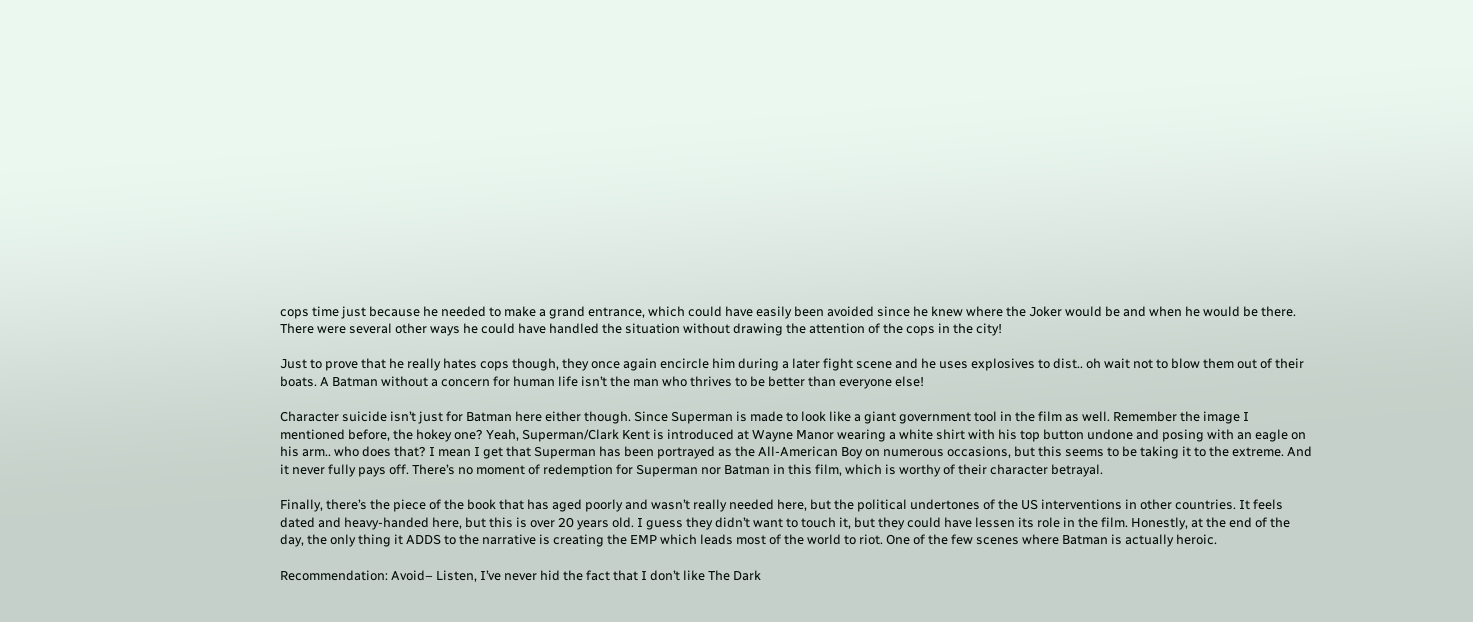cops time just because he needed to make a grand entrance, which could have easily been avoided since he knew where the Joker would be and when he would be there. There were several other ways he could have handled the situation without drawing the attention of the cops in the city!

Just to prove that he really hates cops though, they once again encircle him during a later fight scene and he uses explosives to dist.. oh wait not to blow them out of their boats. A Batman without a concern for human life isn’t the man who thrives to be better than everyone else!

Character suicide isn’t just for Batman here either though. Since Superman is made to look like a giant government tool in the film as well. Remember the image I mentioned before, the hokey one? Yeah, Superman/Clark Kent is introduced at Wayne Manor wearing a white shirt with his top button undone and posing with an eagle on his arm.. who does that? I mean I get that Superman has been portrayed as the All-American Boy on numerous occasions, but this seems to be taking it to the extreme. And it never fully pays off. There’s no moment of redemption for Superman nor Batman in this film, which is worthy of their character betrayal.

Finally, there’s the piece of the book that has aged poorly and wasn’t really needed here, but the political undertones of the US interventions in other countries. It feels dated and heavy-handed here, but this is over 20 years old. I guess they didn’t want to touch it, but they could have lessen its role in the film. Honestly, at the end of the day, the only thing it ADDS to the narrative is creating the EMP which leads most of the world to riot. One of the few scenes where Batman is actually heroic.

Recommendation: Avoid– Listen, I’ve never hid the fact that I don’t like The Dark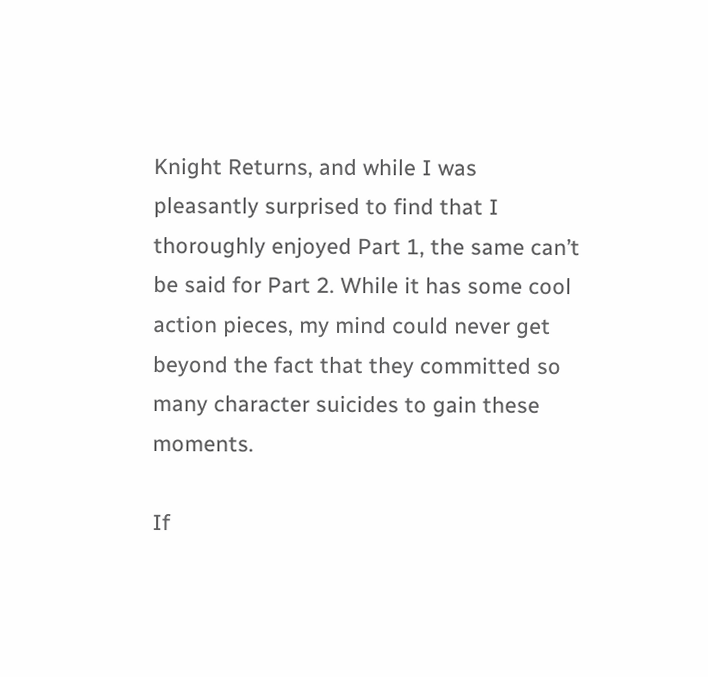Knight Returns, and while I was pleasantly surprised to find that I thoroughly enjoyed Part 1, the same can’t be said for Part 2. While it has some cool action pieces, my mind could never get beyond the fact that they committed so many character suicides to gain these moments.

If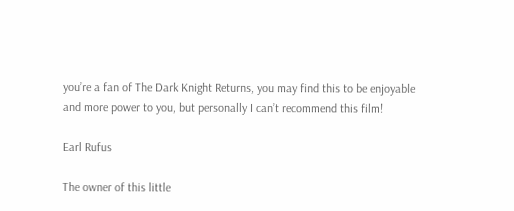you’re a fan of The Dark Knight Returns, you may find this to be enjoyable and more power to you, but personally I can’t recommend this film!

Earl Rufus

The owner of this little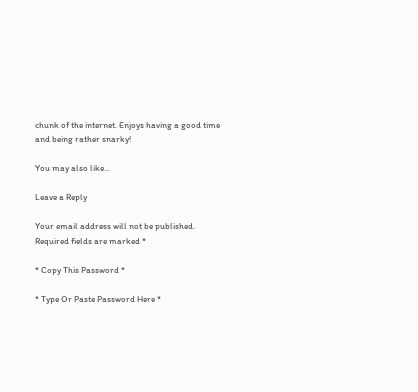chunk of the internet. Enjoys having a good time and being rather snarky!

You may also like...

Leave a Reply

Your email address will not be published. Required fields are marked *

* Copy This Password *

* Type Or Paste Password Here *